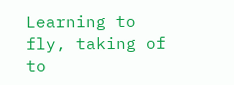Learning to fly, taking of to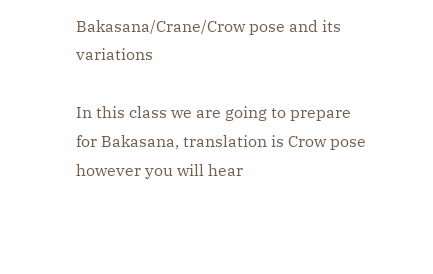Bakasana/Crane/Crow pose and its variations

In this class we are going to prepare for Bakasana, translation is Crow pose however you will hear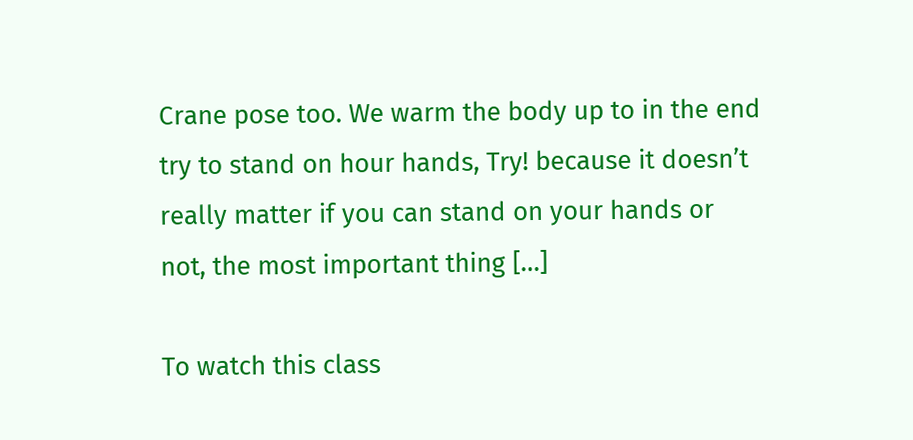Crane pose too. We warm the body up to in the end try to stand on hour hands, Try! because it doesn’t really matter if you can stand on your hands or not, the most important thing […]

To watch this class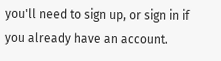you'll need to sign up, or sign in if you already have an account.